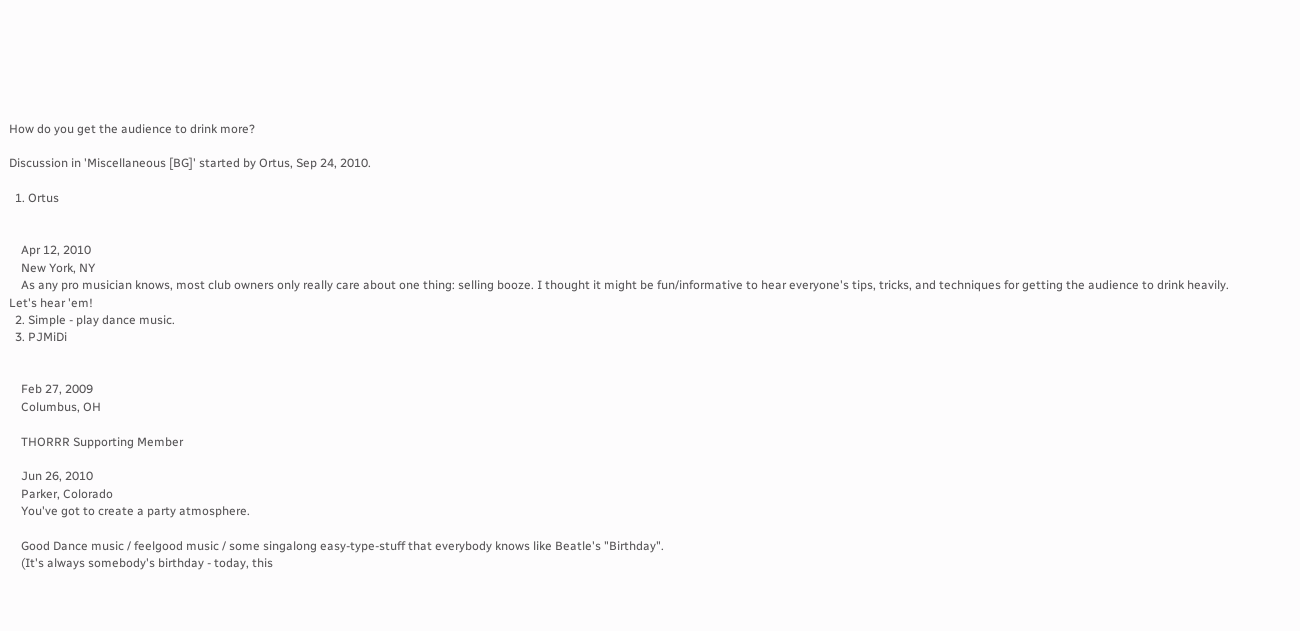How do you get the audience to drink more?

Discussion in 'Miscellaneous [BG]' started by Ortus, Sep 24, 2010.

  1. Ortus


    Apr 12, 2010
    New York, NY
    As any pro musician knows, most club owners only really care about one thing: selling booze. I thought it might be fun/informative to hear everyone's tips, tricks, and techniques for getting the audience to drink heavily. Let's hear 'em!
  2. Simple - play dance music.
  3. PJMiDi


    Feb 27, 2009
    Columbus, OH

    THORRR Supporting Member

    Jun 26, 2010
    Parker, Colorado
    You've got to create a party atmosphere.

    Good Dance music / feelgood music / some singalong easy-type-stuff that everybody knows like Beatle's "Birthday".
    (It's always somebody's birthday - today, this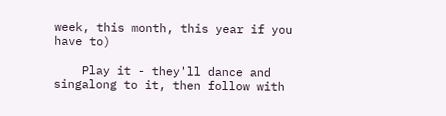week, this month, this year if you have to)

    Play it - they'll dance and singalong to it, then follow with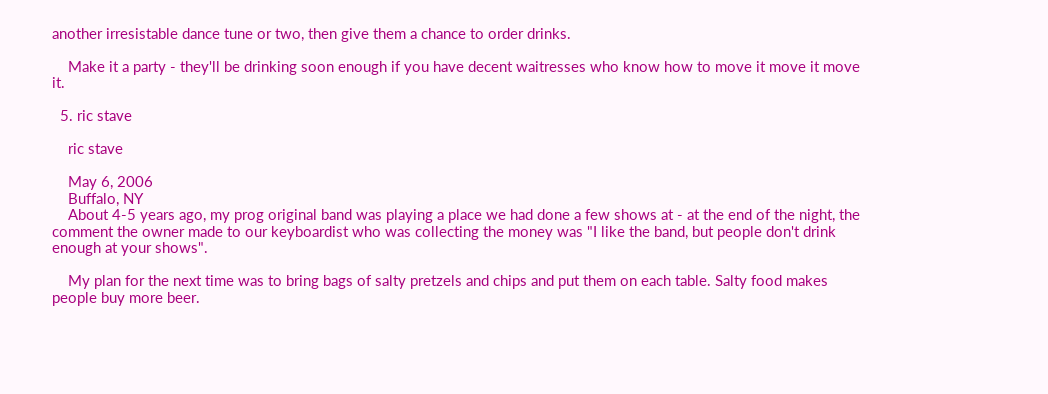another irresistable dance tune or two, then give them a chance to order drinks.

    Make it a party - they'll be drinking soon enough if you have decent waitresses who know how to move it move it move it.

  5. ric stave

    ric stave

    May 6, 2006
    Buffalo, NY
    About 4-5 years ago, my prog original band was playing a place we had done a few shows at - at the end of the night, the comment the owner made to our keyboardist who was collecting the money was "I like the band, but people don't drink enough at your shows".

    My plan for the next time was to bring bags of salty pretzels and chips and put them on each table. Salty food makes people buy more beer.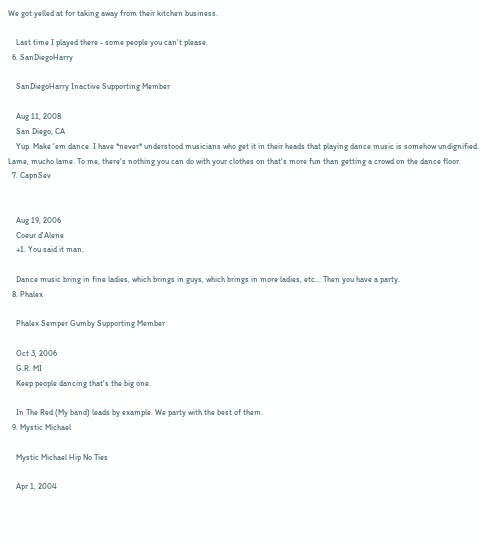We got yelled at for taking away from their kitchen business.

    Last time I played there - some people you can't please.
  6. SanDiegoHarry

    SanDiegoHarry Inactive Supporting Member

    Aug 11, 2008
    San Diego, CA
    Yup. Make 'em dance. I have *never* understood musicians who get it in their heads that playing dance music is somehow undignified. Lame, mucho lame. To me, there's nothing you can do with your clothes on that's more fun than getting a crowd on the dance floor.
  7. CapnSev


    Aug 19, 2006
    Coeur d'Alene
    +1. You said it man.

    Dance music bring in fine ladies, which brings in guys, which brings in more ladies, etc... Then you have a party.
  8. Phalex

    Phalex Semper Gumby Supporting Member

    Oct 3, 2006
    G.R. MI
    Keep people dancing that's the big one.

    In The Red (My band) leads by example. We party with the best of them.
  9. Mystic Michael

    Mystic Michael Hip No Ties

    Apr 1, 2004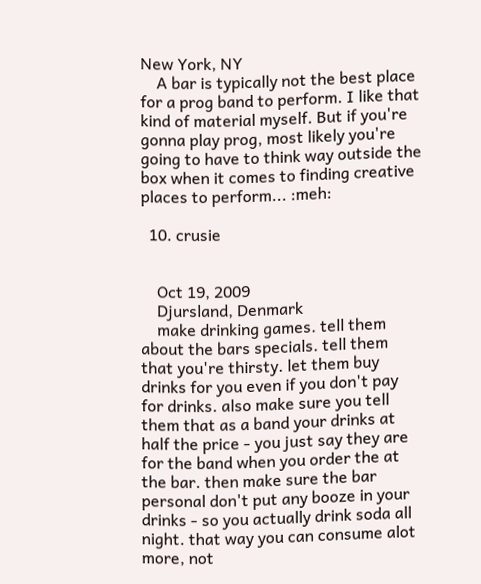New York, NY
    A bar is typically not the best place for a prog band to perform. I like that kind of material myself. But if you're gonna play prog, most likely you're going to have to think way outside the box when it comes to finding creative places to perform... :meh:

  10. crusie


    Oct 19, 2009
    Djursland, Denmark
    make drinking games. tell them about the bars specials. tell them that you're thirsty. let them buy drinks for you even if you don't pay for drinks. also make sure you tell them that as a band your drinks at half the price - you just say they are for the band when you order the at the bar. then make sure the bar personal don't put any booze in your drinks - so you actually drink soda all night. that way you can consume alot more, not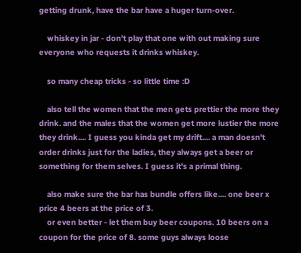getting drunk, have the bar have a huger turn-over.

    whiskey in jar - don't play that one with out making sure everyone who requests it drinks whiskey.

    so many cheap tricks - so little time :D

    also tell the women that the men gets prettier the more they drink. and the males that the women get more lustier the more they drink.... I guess you kinda get my drift.... a man doesn't order drinks just for the ladies, they always get a beer or something for them selves. I guess it's a primal thing.

    also make sure the bar has bundle offers like.... one beer x price 4 beers at the price of 3.
    or even better - let them buy beer coupons. 10 beers on a coupon for the price of 8. some guys always loose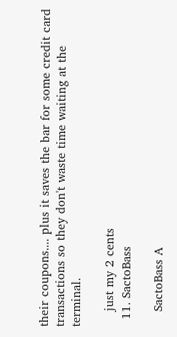their coupons.... plus it saves the bar for some credit card transactions so they don't waste time waiting at the terminal.

    just my 2 cents
  11. SactoBass

    SactoBass A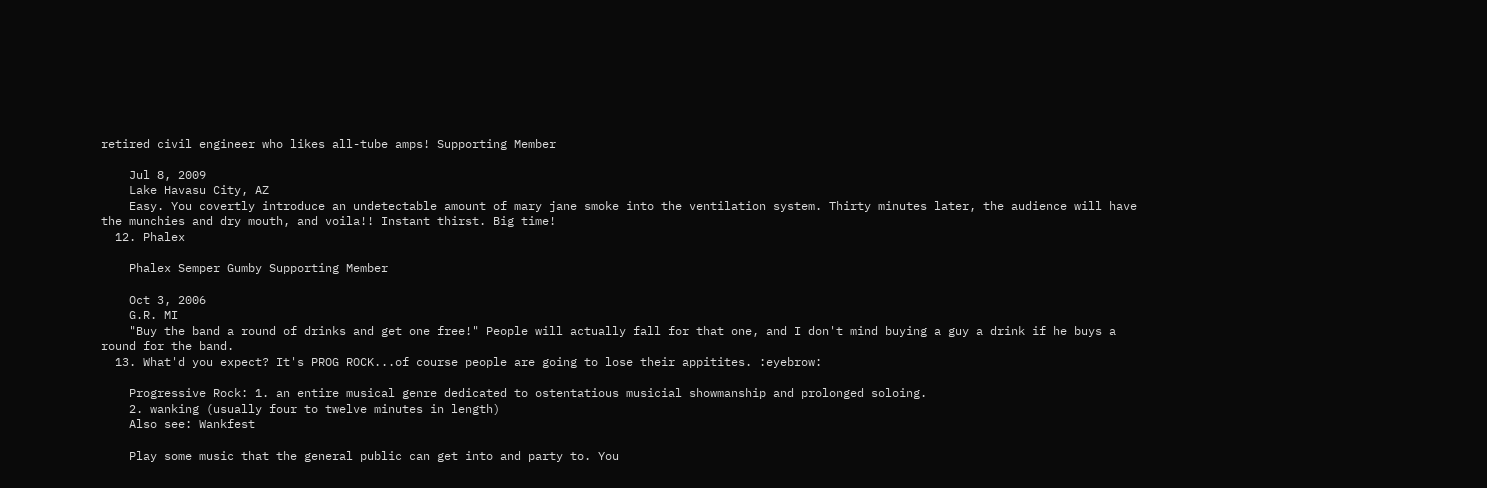retired civil engineer who likes all-tube amps! Supporting Member

    Jul 8, 2009
    Lake Havasu City, AZ
    Easy. You covertly introduce an undetectable amount of mary jane smoke into the ventilation system. Thirty minutes later, the audience will have the munchies and dry mouth, and voila!! Instant thirst. Big time!
  12. Phalex

    Phalex Semper Gumby Supporting Member

    Oct 3, 2006
    G.R. MI
    "Buy the band a round of drinks and get one free!" People will actually fall for that one, and I don't mind buying a guy a drink if he buys a round for the band.
  13. What'd you expect? It's PROG ROCK...of course people are going to lose their appitites. :eyebrow:

    Progressive Rock: 1. an entire musical genre dedicated to ostentatious musicial showmanship and prolonged soloing.
    2. wanking (usually four to twelve minutes in length)
    Also see: Wankfest

    Play some music that the general public can get into and party to. You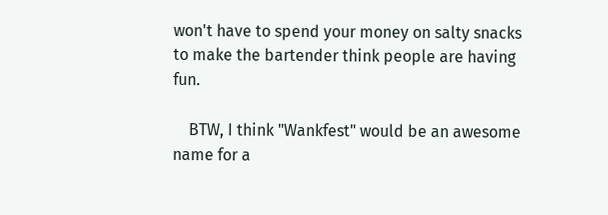won't have to spend your money on salty snacks to make the bartender think people are having fun.

    BTW, I think "Wankfest" would be an awesome name for a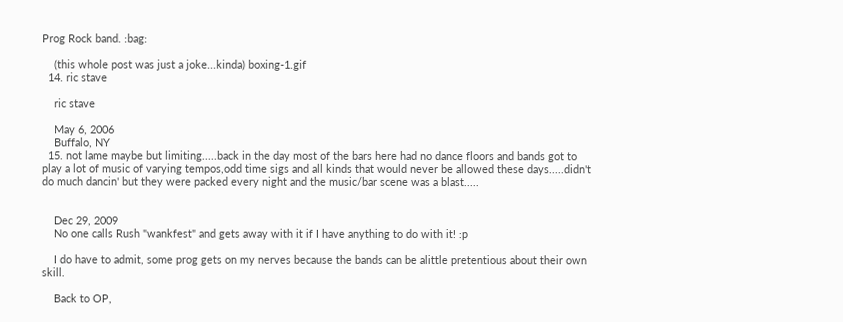Prog Rock band. :bag:

    (this whole post was just a joke...kinda) boxing-1.gif
  14. ric stave

    ric stave

    May 6, 2006
    Buffalo, NY
  15. not lame maybe but limiting.....back in the day most of the bars here had no dance floors and bands got to play a lot of music of varying tempos,odd time sigs and all kinds that would never be allowed these days.....didn't do much dancin' but they were packed every night and the music/bar scene was a blast.....


    Dec 29, 2009
    No one calls Rush "wankfest" and gets away with it if I have anything to do with it! :p

    I do have to admit, some prog gets on my nerves because the bands can be alittle pretentious about their own skill.

    Back to OP,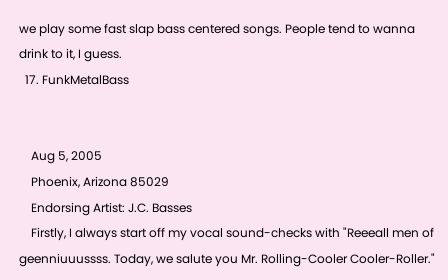we play some fast slap bass centered songs. People tend to wanna drink to it, I guess.
  17. FunkMetalBass


    Aug 5, 2005
    Phoenix, Arizona 85029
    Endorsing Artist: J.C. Basses
    Firstly, I always start off my vocal sound-checks with "Reeeall men of geenniuuussss. Today, we salute you Mr. Rolling-Cooler Cooler-Roller."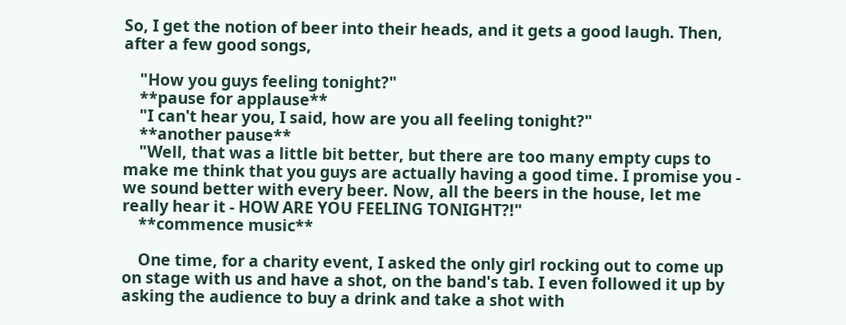So, I get the notion of beer into their heads, and it gets a good laugh. Then, after a few good songs,

    "How you guys feeling tonight?"
    **pause for applause**
    "I can't hear you, I said, how are you all feeling tonight?"
    **another pause**
    "Well, that was a little bit better, but there are too many empty cups to make me think that you guys are actually having a good time. I promise you - we sound better with every beer. Now, all the beers in the house, let me really hear it - HOW ARE YOU FEELING TONIGHT?!"
    **commence music**

    One time, for a charity event, I asked the only girl rocking out to come up on stage with us and have a shot, on the band's tab. I even followed it up by asking the audience to buy a drink and take a shot with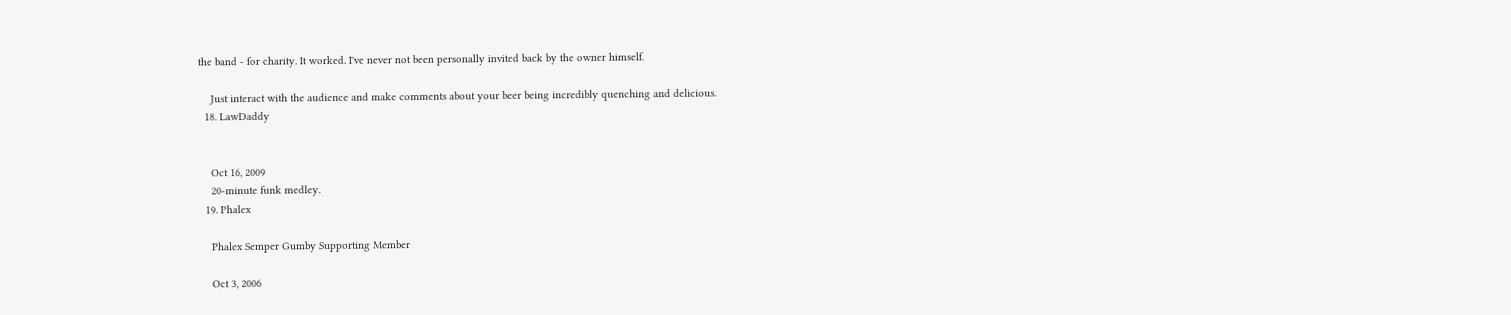the band - for charity. It worked. I've never not been personally invited back by the owner himself.

    Just interact with the audience and make comments about your beer being incredibly quenching and delicious.
  18. LawDaddy


    Oct 16, 2009
    20-minute funk medley.
  19. Phalex

    Phalex Semper Gumby Supporting Member

    Oct 3, 2006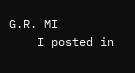G.R. MI
    I posted in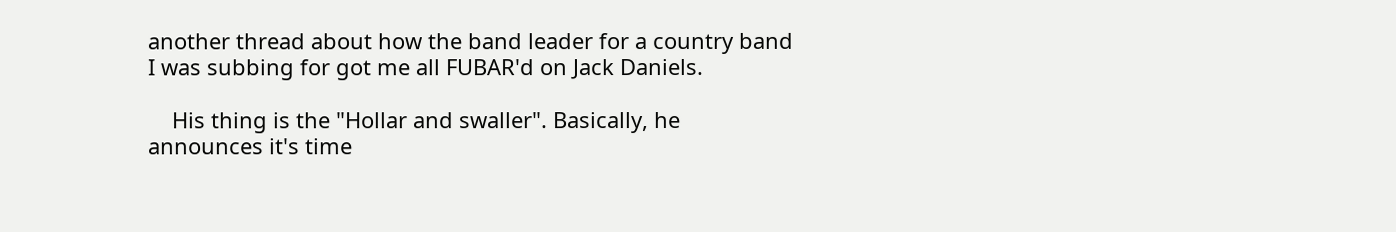another thread about how the band leader for a country band I was subbing for got me all FUBAR'd on Jack Daniels.

    His thing is the "Hollar and swaller". Basically, he announces it's time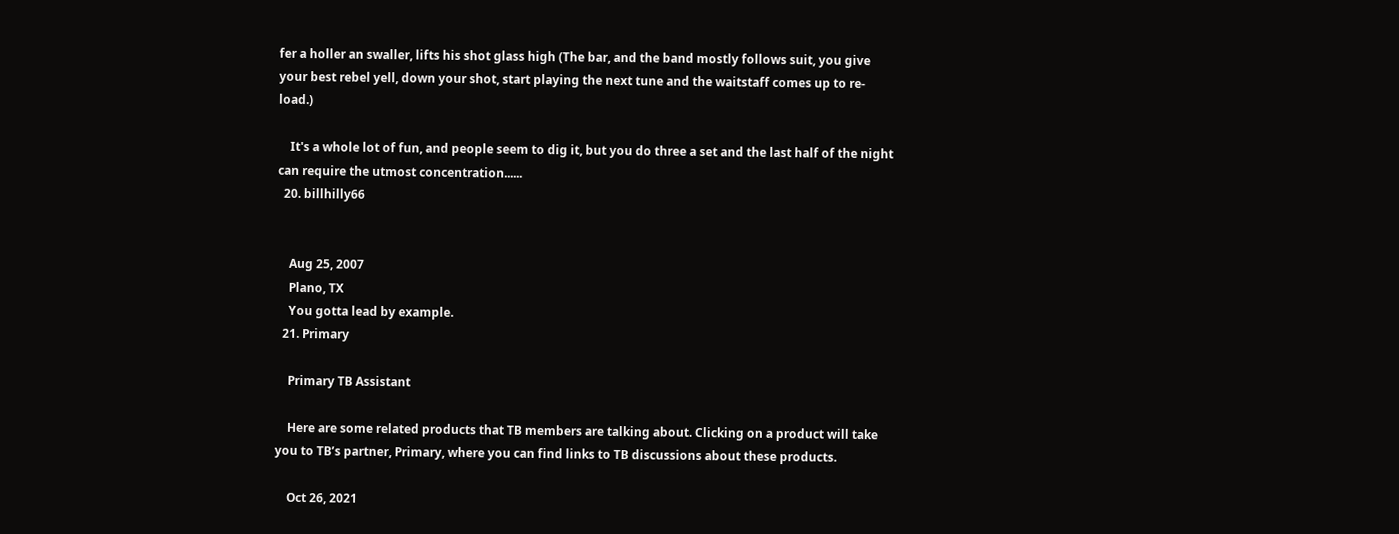fer a holler an swaller, lifts his shot glass high (The bar, and the band mostly follows suit, you give your best rebel yell, down your shot, start playing the next tune and the waitstaff comes up to re-load.)

    It's a whole lot of fun, and people seem to dig it, but you do three a set and the last half of the night can require the utmost concentration......
  20. billhilly66


    Aug 25, 2007
    Plano, TX
    You gotta lead by example.
  21. Primary

    Primary TB Assistant

    Here are some related products that TB members are talking about. Clicking on a product will take you to TB’s partner, Primary, where you can find links to TB discussions about these products.

    Oct 26, 2021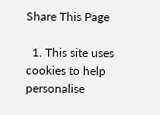Share This Page

  1. This site uses cookies to help personalise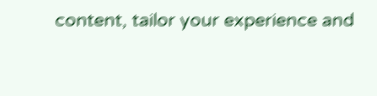content, tailor your experience and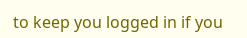to keep you logged in if you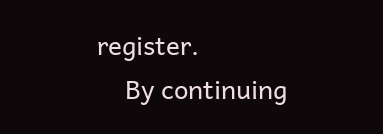register.
    By continuing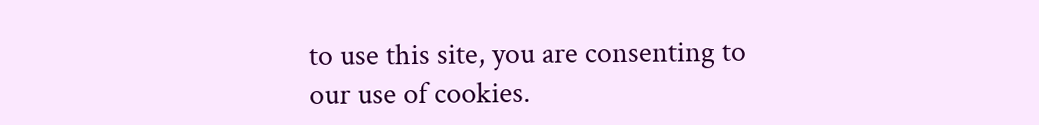to use this site, you are consenting to our use of cookies.